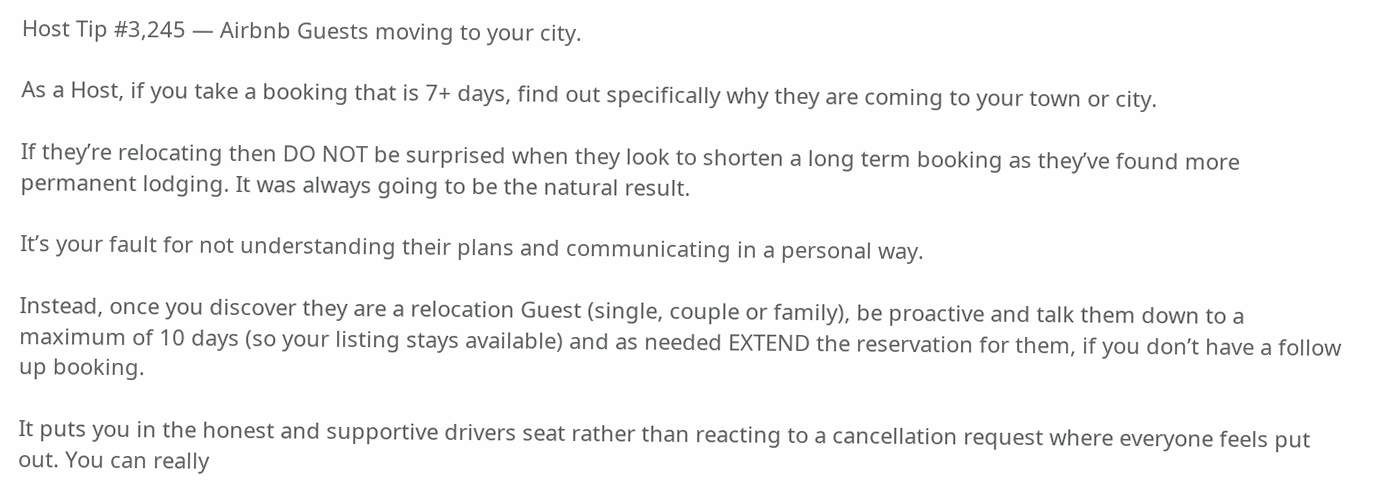Host Tip #3,245 — Airbnb Guests moving to your city.

As a Host, if you take a booking that is 7+ days, find out specifically why they are coming to your town or city.

If they’re relocating then DO NOT be surprised when they look to shorten a long term booking as they’ve found more permanent lodging. It was always going to be the natural result.

It’s your fault for not understanding their plans and communicating in a personal way.

Instead, once you discover they are a relocation Guest (single, couple or family), be proactive and talk them down to a maximum of 10 days (so your listing stays available) and as needed EXTEND the reservation for them, if you don’t have a follow up booking.

It puts you in the honest and supportive drivers seat rather than reacting to a cancellation request where everyone feels put out. You can really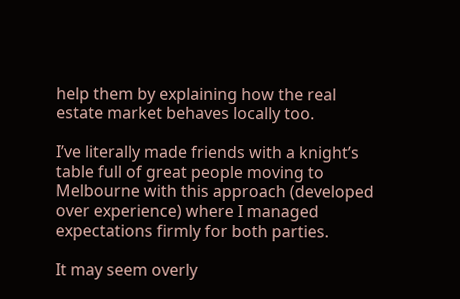help them by explaining how the real estate market behaves locally too.

I’ve literally made friends with a knight’s table full of great people moving to Melbourne with this approach (developed over experience) where I managed expectations firmly for both parties.

It may seem overly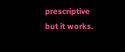prescriptive but it works.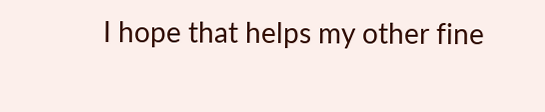I hope that helps my other fine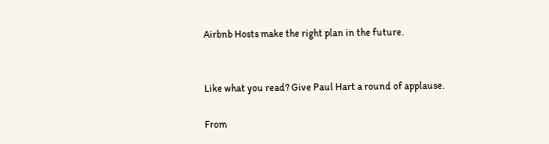Airbnb Hosts make the right plan in the future.


Like what you read? Give Paul Hart a round of applause.

From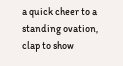a quick cheer to a standing ovation, clap to show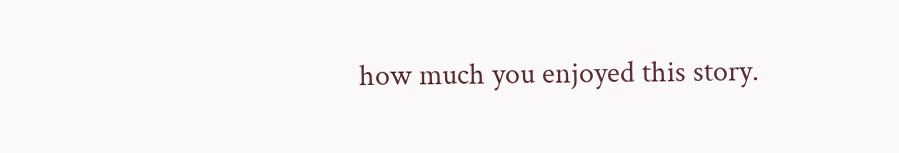how much you enjoyed this story.